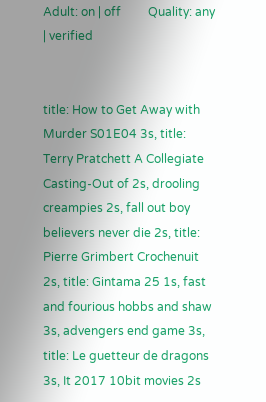Adult: on | off         Quality: any | verified


title: How to Get Away with Murder S01E04 3s, title: Terry Pratchett A Collegiate Casting-Out of 2s, drooling creampies 2s, fall out boy believers never die 2s, title: Pierre Grimbert Crochenuit 2s, title: Gintama 25 1s, fast and fourious hobbs and shaw 3s, advengers end game 3s, title: Le guetteur de dragons 3s, It 2017 10bit movies 2s